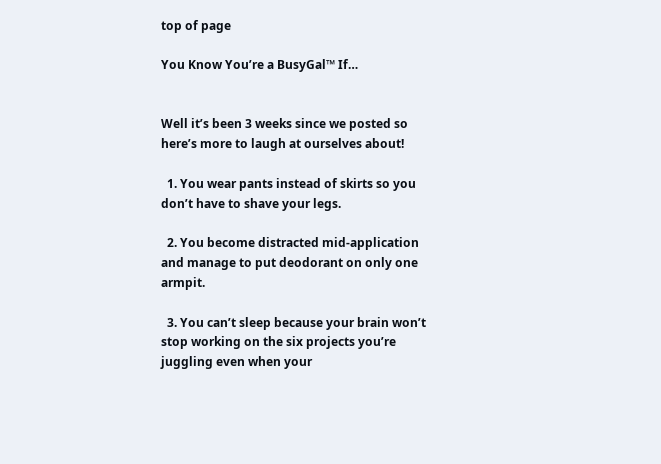top of page

You Know You’re a BusyGal™ If…


Well it’s been 3 weeks since we posted so here’s more to laugh at ourselves about!

  1. You wear pants instead of skirts so you don’t have to shave your legs.

  2. You become distracted mid-application and manage to put deodorant on only one armpit.

  3. You can’t sleep because your brain won’t stop working on the six projects you’re juggling even when your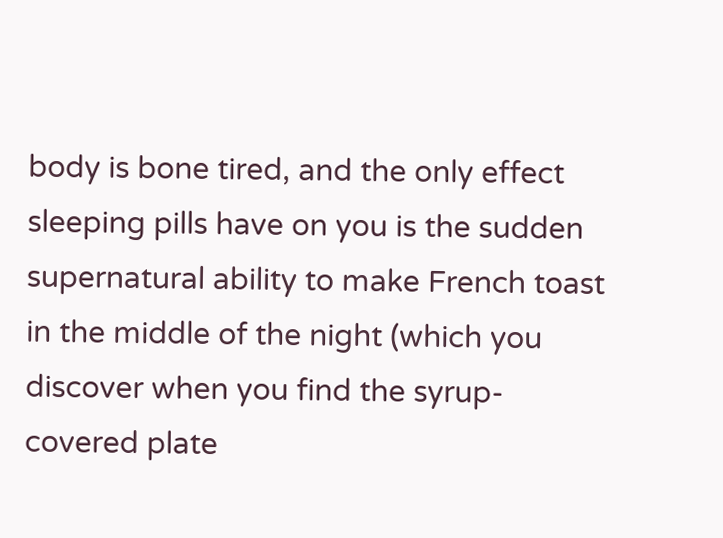body is bone tired, and the only effect sleeping pills have on you is the sudden supernatural ability to make French toast in the middle of the night (which you discover when you find the syrup-covered plate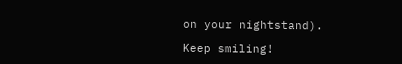on your nightstand).

Keep smiling!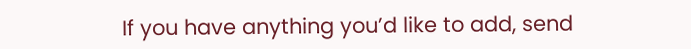If you have anything you’d like to add, send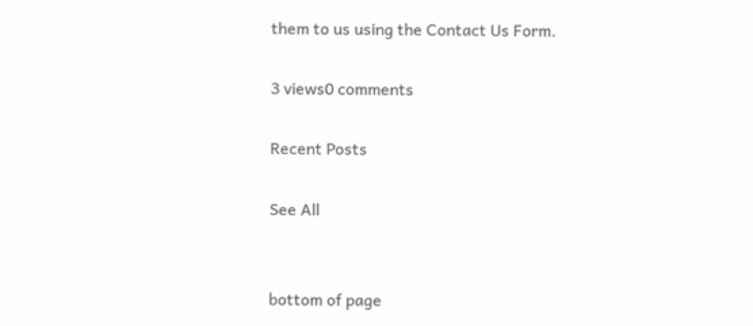them to us using the Contact Us Form.

3 views0 comments

Recent Posts

See All


bottom of page